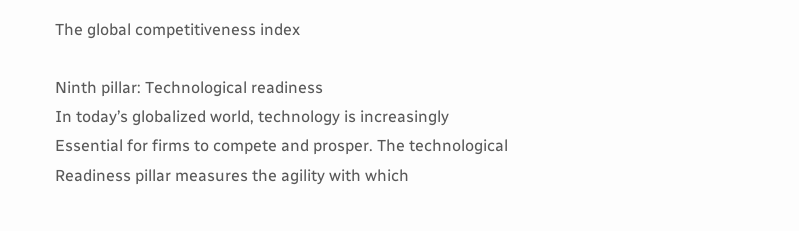The global competitiveness index

Ninth pillar: Technological readiness
In today’s globalized world, technology is increasingly
Essential for firms to compete and prosper. The technological
Readiness pillar measures the agility with which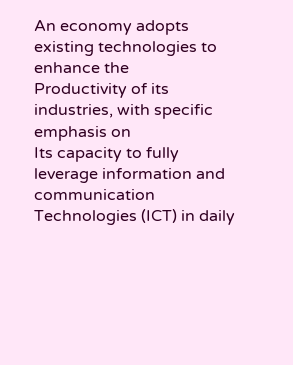An economy adopts existing technologies to enhance the
Productivity of its industries, with specific emphasis on
Its capacity to fully leverage information and communication
Technologies (ICT) in daily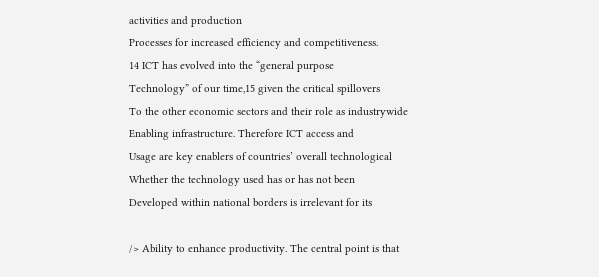activities and production
Processes for increased efficiency and competitiveness.
14 ICT has evolved into the “general purpose
Technology” of our time,15 given the critical spillovers
To the other economic sectors and their role as industrywide
Enabling infrastructure. Therefore ICT access and
Usage are key enablers of countries’ overall technological
Whether the technology used has or has not been
Developed within national borders is irrelevant for its

/> Ability to enhance productivity. The central point is that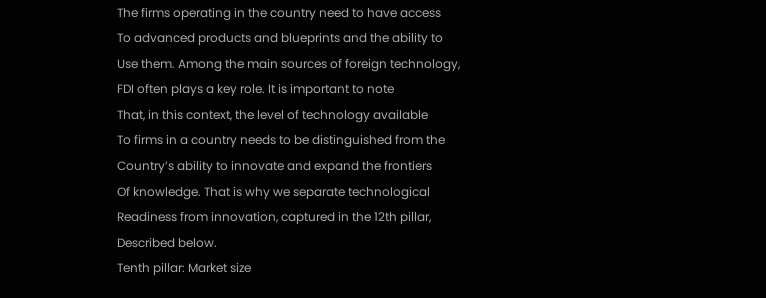The firms operating in the country need to have access
To advanced products and blueprints and the ability to
Use them. Among the main sources of foreign technology,
FDI often plays a key role. It is important to note
That, in this context, the level of technology available
To firms in a country needs to be distinguished from the
Country’s ability to innovate and expand the frontiers
Of knowledge. That is why we separate technological
Readiness from innovation, captured in the 12th pillar,
Described below.
Tenth pillar: Market size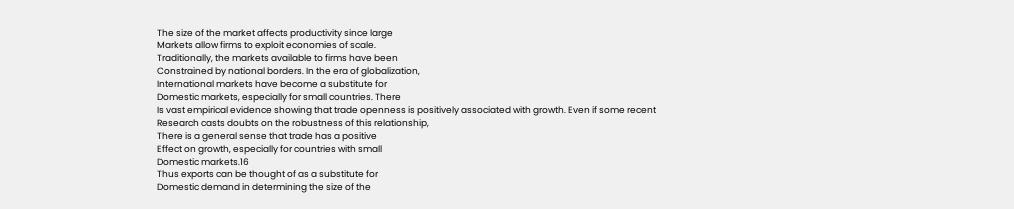The size of the market affects productivity since large
Markets allow firms to exploit economies of scale.
Traditionally, the markets available to firms have been
Constrained by national borders. In the era of globalization,
International markets have become a substitute for
Domestic markets, especially for small countries. There
Is vast empirical evidence showing that trade openness is positively associated with growth. Even if some recent
Research casts doubts on the robustness of this relationship,
There is a general sense that trade has a positive
Effect on growth, especially for countries with small
Domestic markets.16
Thus exports can be thought of as a substitute for
Domestic demand in determining the size of the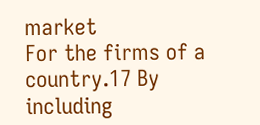market
For the firms of a country.17 By including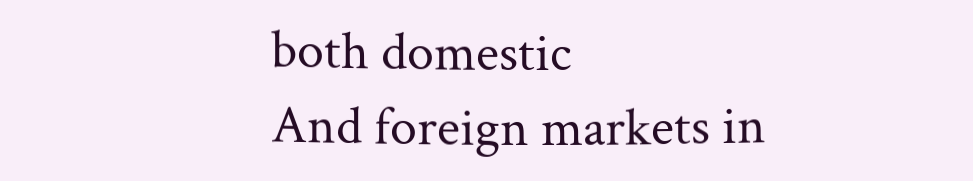both domestic
And foreign markets in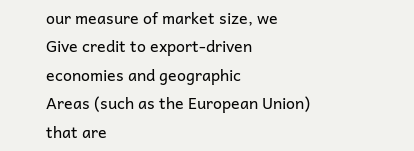our measure of market size, we
Give credit to export-driven economies and geographic
Areas (such as the European Union) that are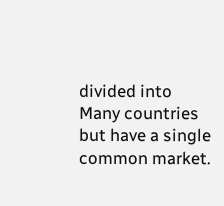divided into
Many countries but have a single common market.